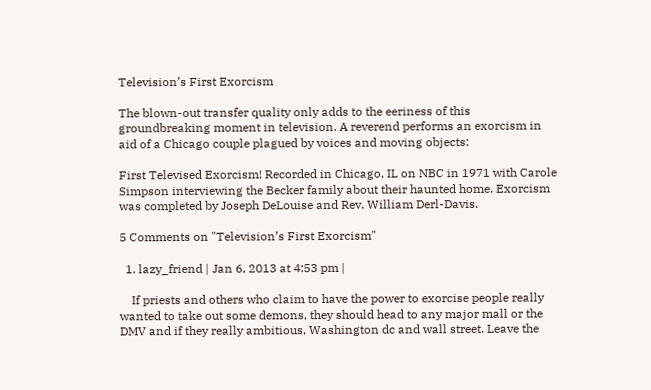Television’s First Exorcism

The blown-out transfer quality only adds to the eeriness of this groundbreaking moment in television. A reverend performs an exorcism in aid of a Chicago couple plagued by voices and moving objects:

First Televised Exorcism! Recorded in Chicago, IL on NBC in 1971 with Carole Simpson interviewing the Becker family about their haunted home. Exorcism was completed by Joseph DeLouise and Rev. William Derl-Davis.

5 Comments on "Television’s First Exorcism"

  1. lazy_friend | Jan 6, 2013 at 4:53 pm |

    If priests and others who claim to have the power to exorcise people really wanted to take out some demons, they should head to any major mall or the DMV and if they really ambitious, Washington dc and wall street. Leave the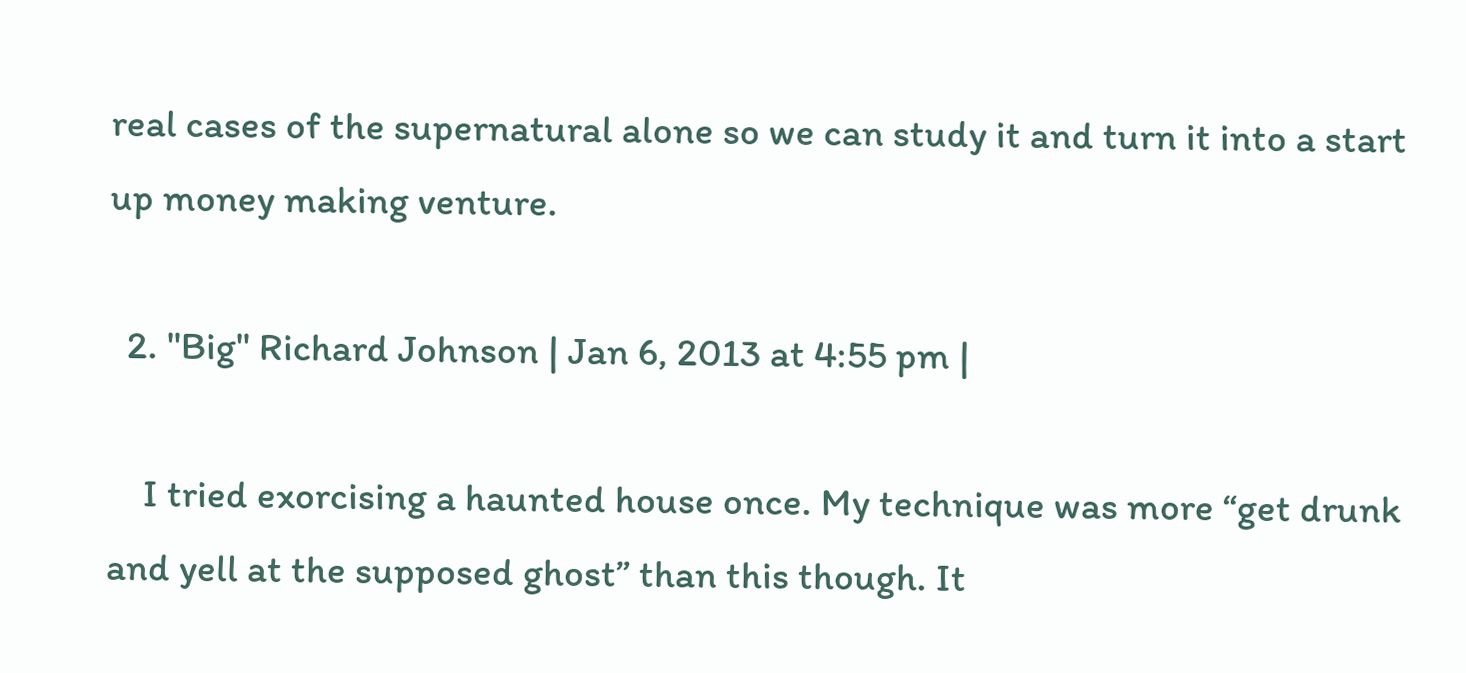real cases of the supernatural alone so we can study it and turn it into a start up money making venture.

  2. "Big" Richard Johnson | Jan 6, 2013 at 4:55 pm |

    I tried exorcising a haunted house once. My technique was more “get drunk and yell at the supposed ghost” than this though. It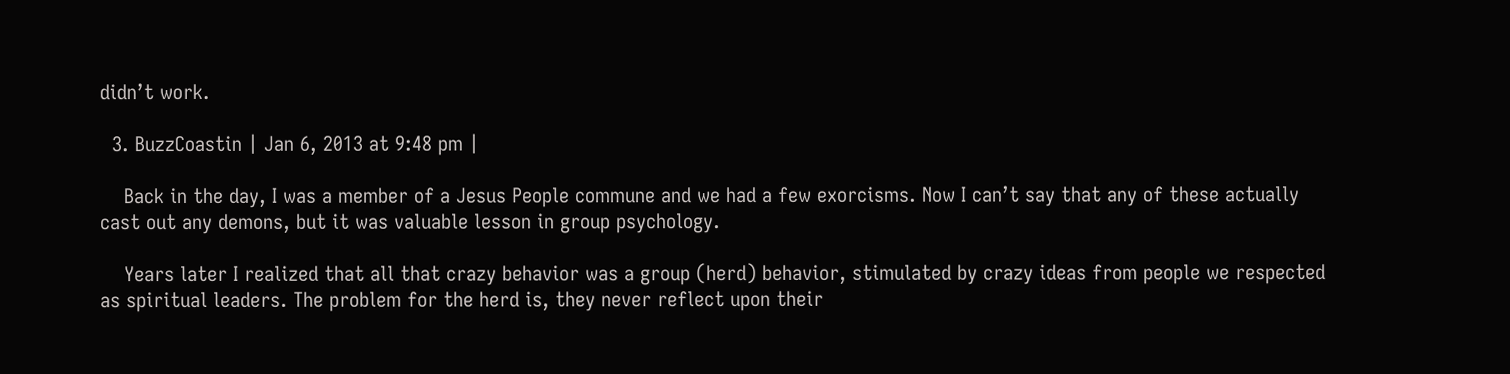didn’t work.

  3. BuzzCoastin | Jan 6, 2013 at 9:48 pm |

    Back in the day, I was a member of a Jesus People commune and we had a few exorcisms. Now I can’t say that any of these actually cast out any demons, but it was valuable lesson in group psychology.

    Years later I realized that all that crazy behavior was a group (herd) behavior, stimulated by crazy ideas from people we respected as spiritual leaders. The problem for the herd is, they never reflect upon their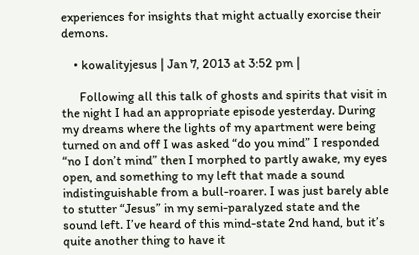experiences for insights that might actually exorcise their demons.

    • kowalityjesus | Jan 7, 2013 at 3:52 pm |

      Following all this talk of ghosts and spirits that visit in the night I had an appropriate episode yesterday. During my dreams where the lights of my apartment were being turned on and off I was asked “do you mind” I responded “no I don’t mind” then I morphed to partly awake, my eyes open, and something to my left that made a sound indistinguishable from a bull-roarer. I was just barely able to stutter “Jesus” in my semi-paralyzed state and the sound left. I’ve heard of this mind-state 2nd hand, but it’s quite another thing to have it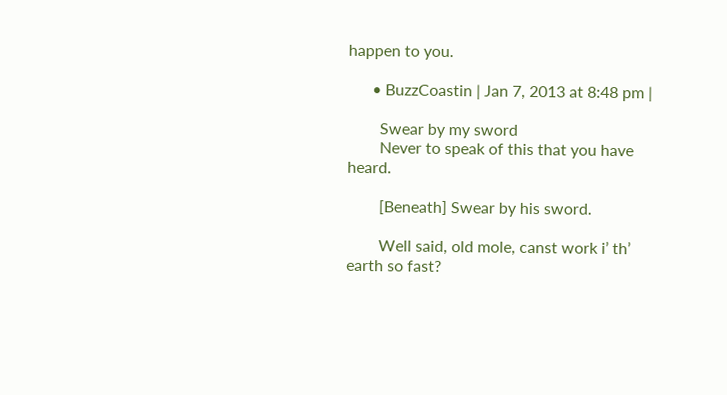happen to you.

      • BuzzCoastin | Jan 7, 2013 at 8:48 pm |

        Swear by my sword
        Never to speak of this that you have heard.

        [Beneath] Swear by his sword.

        Well said, old mole, canst work i’ th’ earth so fast?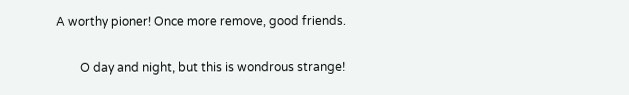A worthy pioner! Once more remove, good friends.

        O day and night, but this is wondrous strange!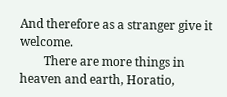And therefore as a stranger give it welcome.
        There are more things in heaven and earth, Horatio,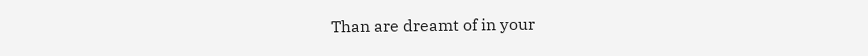Than are dreamt of in your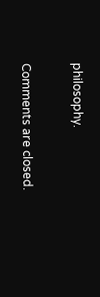philosophy.

Comments are closed.